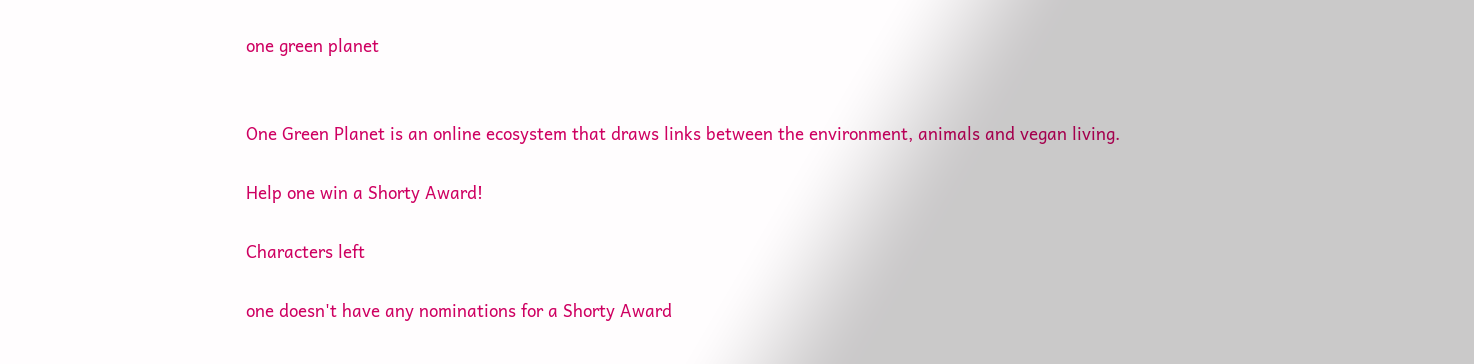one green planet


One Green Planet is an online ecosystem that draws links between the environment, animals and vegan living.

Help one win a Shorty Award!

Characters left

one doesn't have any nominations for a Shorty Award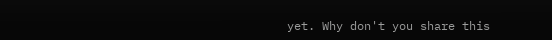yet. Why don't you share this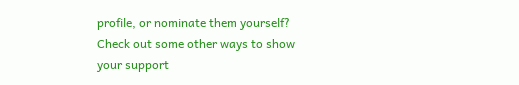profile, or nominate them yourself? Check out some other ways to show your support